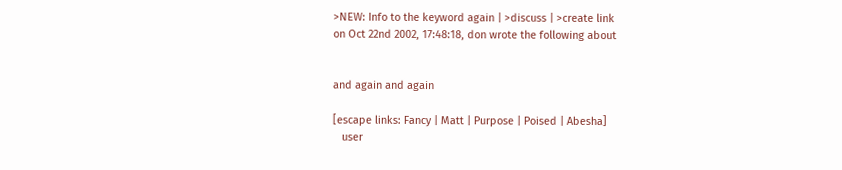>NEW: Info to the keyword again | >discuss | >create link
on Oct 22nd 2002, 17:48:18, don wrote the following about


and again and again

[escape links: Fancy | Matt | Purpose | Poised | Abesha]
   user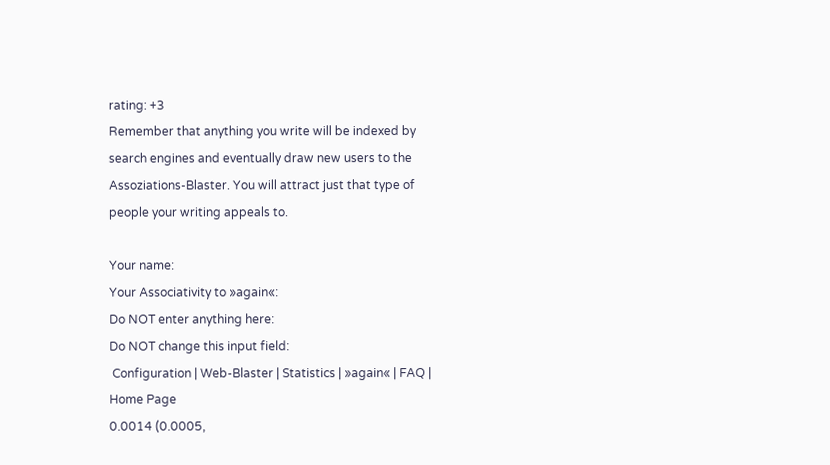rating: +3
Remember that anything you write will be indexed by search engines and eventually draw new users to the Assoziations-Blaster. You will attract just that type of people your writing appeals to.

Your name:
Your Associativity to »again«:
Do NOT enter anything here:
Do NOT change this input field:
 Configuration | Web-Blaster | Statistics | »again« | FAQ | Home Page
0.0014 (0.0005,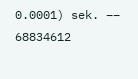0.0001) sek. –– 68834612